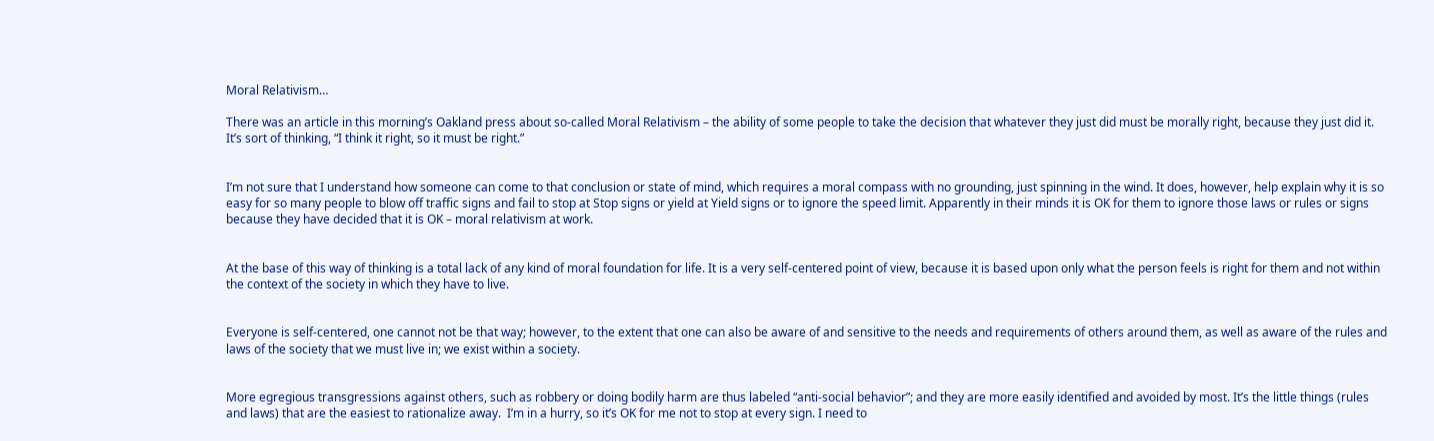Moral Relativism…

There was an article in this morning’s Oakland press about so-called Moral Relativism – the ability of some people to take the decision that whatever they just did must be morally right, because they just did it. It’s sort of thinking, “I think it right, so it must be right.”


I’m not sure that I understand how someone can come to that conclusion or state of mind, which requires a moral compass with no grounding, just spinning in the wind. It does, however, help explain why it is so easy for so many people to blow off traffic signs and fail to stop at Stop signs or yield at Yield signs or to ignore the speed limit. Apparently in their minds it is OK for them to ignore those laws or rules or signs because they have decided that it is OK – moral relativism at work.


At the base of this way of thinking is a total lack of any kind of moral foundation for life. It is a very self-centered point of view, because it is based upon only what the person feels is right for them and not within the context of the society in which they have to live.


Everyone is self-centered, one cannot not be that way; however, to the extent that one can also be aware of and sensitive to the needs and requirements of others around them, as well as aware of the rules and laws of the society that we must live in; we exist within a society.


More egregious transgressions against others, such as robbery or doing bodily harm are thus labeled “anti-social behavior”; and they are more easily identified and avoided by most. It’s the little things (rules and laws) that are the easiest to rationalize away.  I’m in a hurry, so it’s OK for me not to stop at every sign. I need to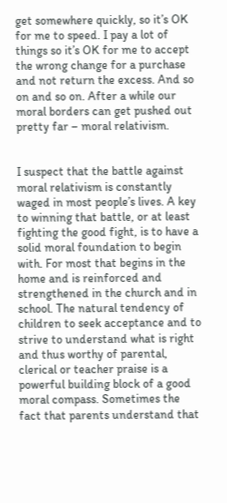get somewhere quickly, so it’s OK for me to speed. I pay a lot of things so it’s OK for me to accept the wrong change for a purchase and not return the excess. And so on and so on. After a while our moral borders can get pushed out pretty far – moral relativism.


I suspect that the battle against moral relativism is constantly waged in most people’s lives. A key to winning that battle, or at least fighting the good fight, is to have a solid moral foundation to begin with. For most that begins in the home and is reinforced and strengthened in the church and in school. The natural tendency of children to seek acceptance and to strive to understand what is right and thus worthy of parental, clerical or teacher praise is a powerful building block of a good moral compass. Sometimes the fact that parents understand that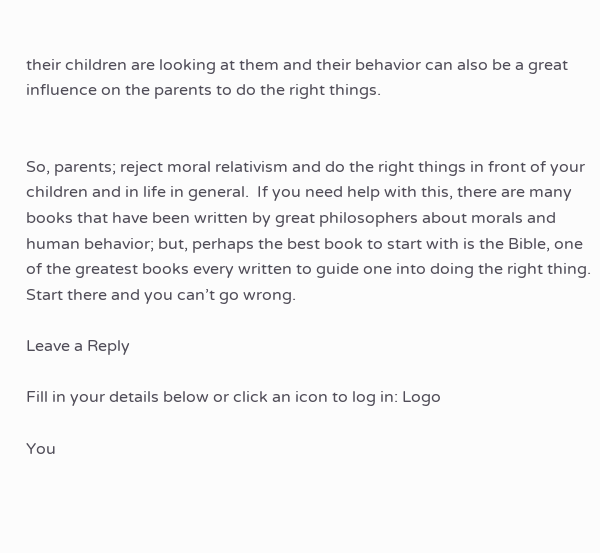their children are looking at them and their behavior can also be a great influence on the parents to do the right things.


So, parents; reject moral relativism and do the right things in front of your children and in life in general.  If you need help with this, there are many books that have been written by great philosophers about morals and human behavior; but, perhaps the best book to start with is the Bible, one of the greatest books every written to guide one into doing the right thing. Start there and you can’t go wrong.

Leave a Reply

Fill in your details below or click an icon to log in: Logo

You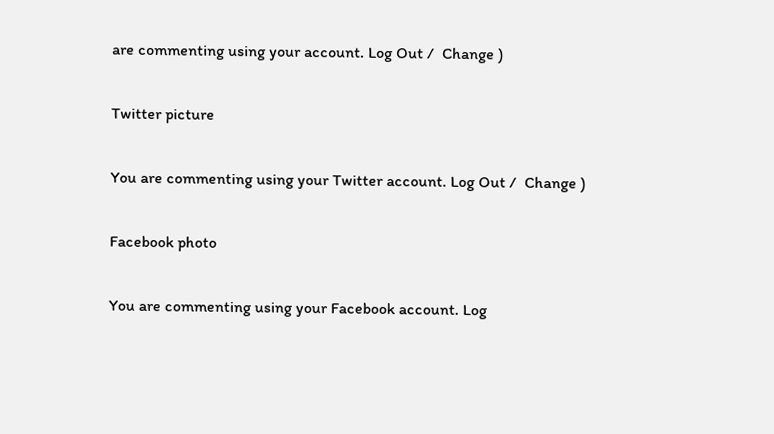are commenting using your account. Log Out /  Change )

Twitter picture

You are commenting using your Twitter account. Log Out /  Change )

Facebook photo

You are commenting using your Facebook account. Log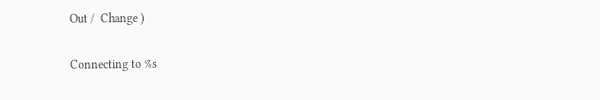Out /  Change )

Connecting to %s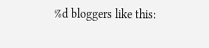%d bloggers like this: